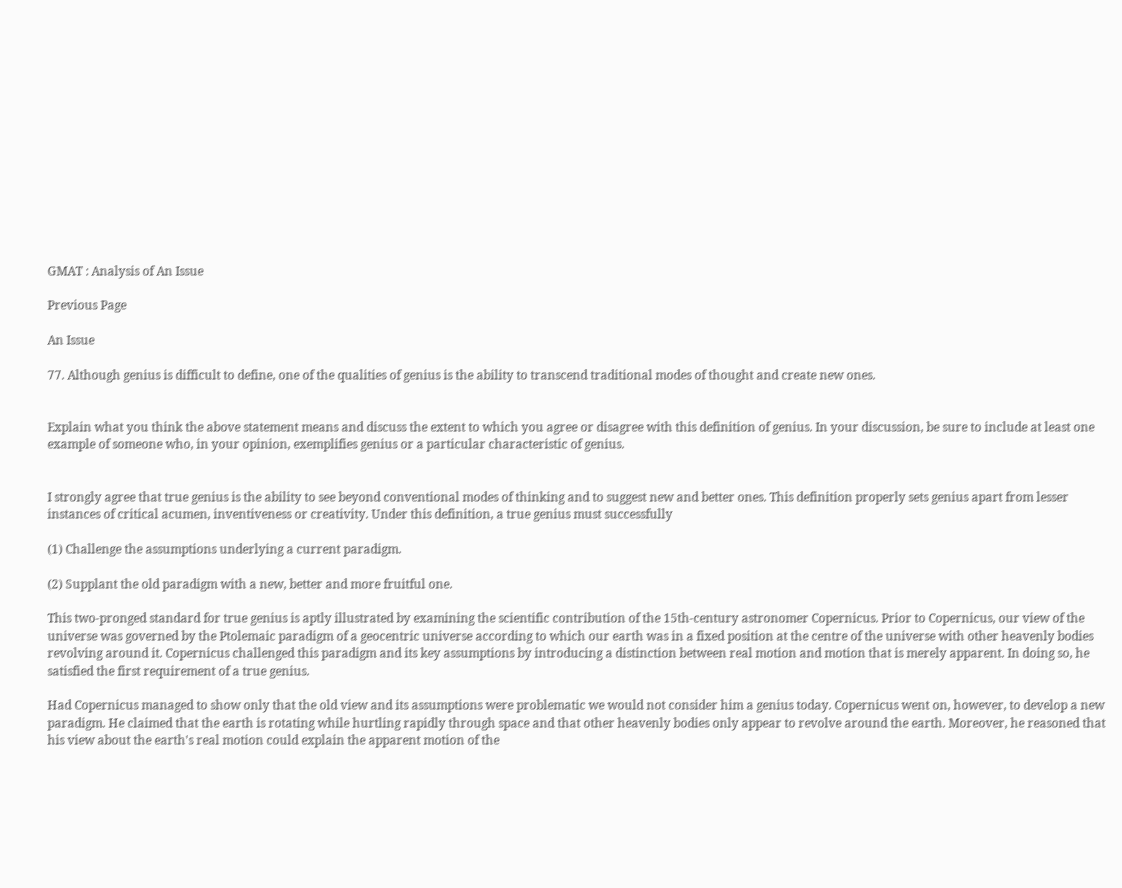GMAT : Analysis of An Issue

Previous Page

An Issue

77. Although genius is difficult to define, one of the qualities of genius is the ability to transcend traditional modes of thought and create new ones.


Explain what you think the above statement means and discuss the extent to which you agree or disagree with this definition of genius. In your discussion, be sure to include at least one example of someone who, in your opinion, exemplifies genius or a particular characteristic of genius.


I strongly agree that true genius is the ability to see beyond conventional modes of thinking and to suggest new and better ones. This definition properly sets genius apart from lesser instances of critical acumen, inventiveness or creativity. Under this definition, a true genius must successfully

(1) Challenge the assumptions underlying a current paradigm.

(2) Supplant the old paradigm with a new, better and more fruitful one.

This two-pronged standard for true genius is aptly illustrated by examining the scientific contribution of the 15th-century astronomer Copernicus. Prior to Copernicus, our view of the universe was governed by the Ptolemaic paradigm of a geocentric universe according to which our earth was in a fixed position at the centre of the universe with other heavenly bodies revolving around it. Copernicus challenged this paradigm and its key assumptions by introducing a distinction between real motion and motion that is merely apparent. In doing so, he satisfied the first requirement of a true genius.

Had Copernicus managed to show only that the old view and its assumptions were problematic we would not consider him a genius today. Copernicus went on, however, to develop a new paradigm. He claimed that the earth is rotating while hurtling rapidly through space and that other heavenly bodies only appear to revolve around the earth. Moreover, he reasoned that his view about the earth's real motion could explain the apparent motion of the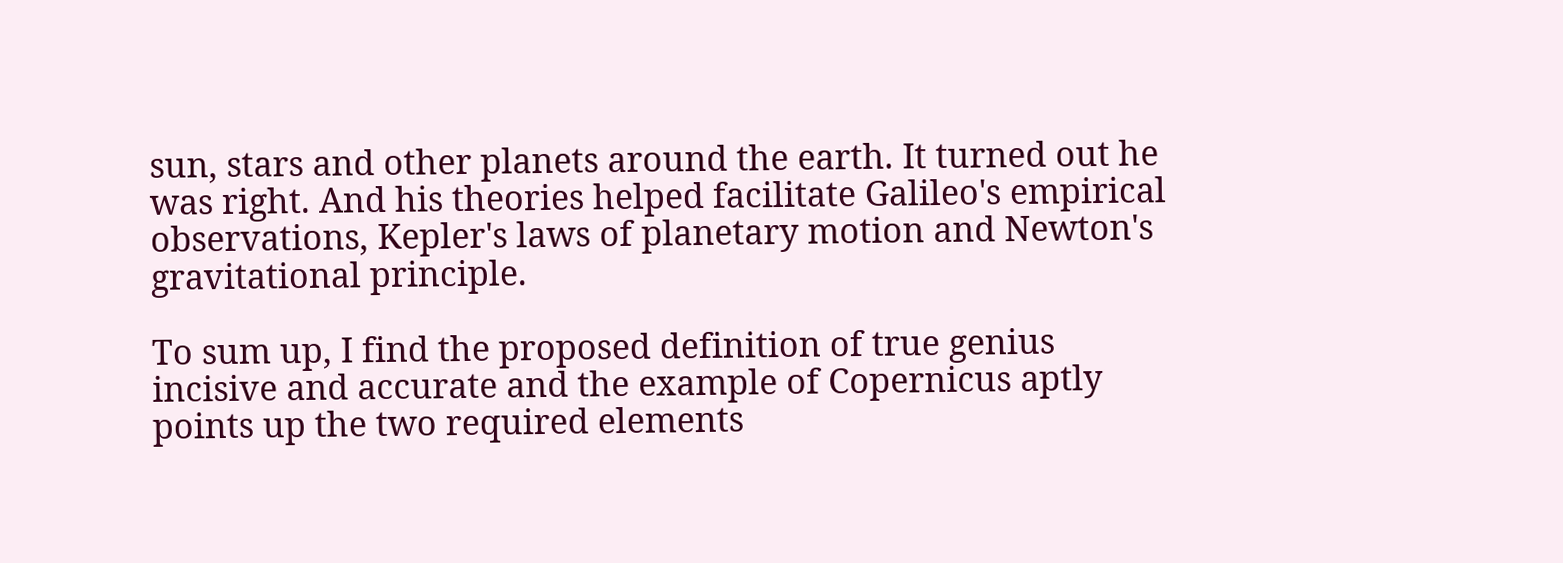sun, stars and other planets around the earth. It turned out he was right. And his theories helped facilitate Galileo's empirical observations, Kepler's laws of planetary motion and Newton's gravitational principle.

To sum up, I find the proposed definition of true genius incisive and accurate and the example of Copernicus aptly points up the two required elements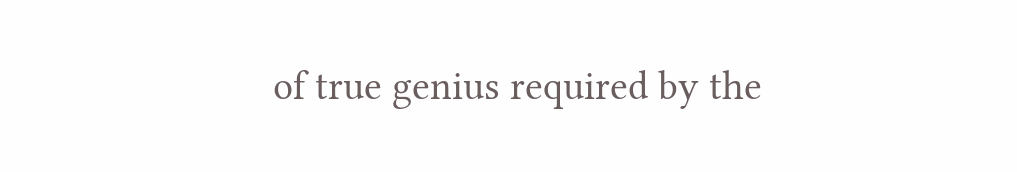of true genius required by the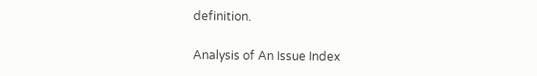definition.

Analysis of An Issue Index